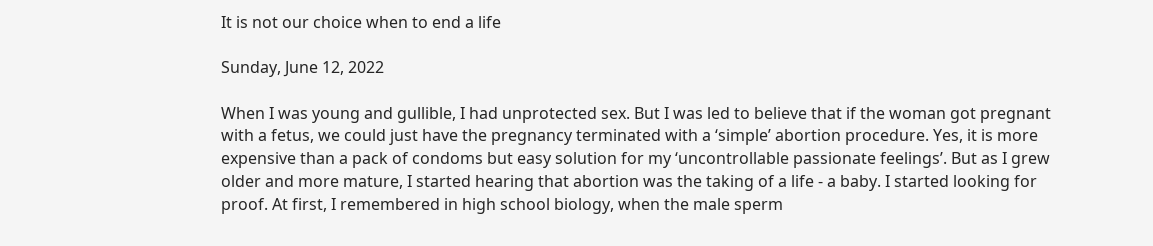It is not our choice when to end a life

Sunday, June 12, 2022

When I was young and gullible, I had unprotected sex. But I was led to believe that if the woman got pregnant with a fetus, we could just have the pregnancy terminated with a ‘simple’ abortion procedure. Yes, it is more expensive than a pack of condoms but easy solution for my ‘uncontrollable passionate feelings’. But as I grew older and more mature, I started hearing that abortion was the taking of a life - a baby. I started looking for proof. At first, I remembered in high school biology, when the male sperm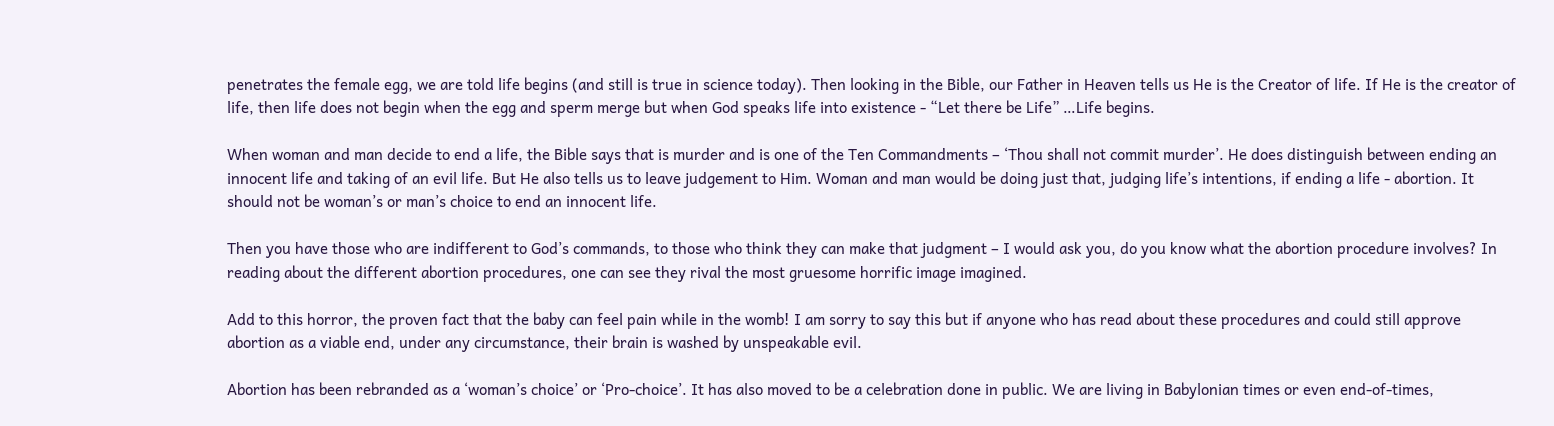penetrates the female egg, we are told life begins (and still is true in science today). Then looking in the Bible, our Father in Heaven tells us He is the Creator of life. If He is the creator of life, then life does not begin when the egg and sperm merge but when God speaks life into existence - “Let there be Life” …Life begins.

When woman and man decide to end a life, the Bible says that is murder and is one of the Ten Commandments – ‘Thou shall not commit murder’. He does distinguish between ending an innocent life and taking of an evil life. But He also tells us to leave judgement to Him. Woman and man would be doing just that, judging life’s intentions, if ending a life - abortion. It should not be woman’s or man’s choice to end an innocent life.

Then you have those who are indifferent to God’s commands, to those who think they can make that judgment – I would ask you, do you know what the abortion procedure involves? In reading about the different abortion procedures, one can see they rival the most gruesome horrific image imagined.

Add to this horror, the proven fact that the baby can feel pain while in the womb! I am sorry to say this but if anyone who has read about these procedures and could still approve abortion as a viable end, under any circumstance, their brain is washed by unspeakable evil.

Abortion has been rebranded as a ‘woman’s choice’ or ‘Pro-choice’. It has also moved to be a celebration done in public. We are living in Babylonian times or even end-of-times,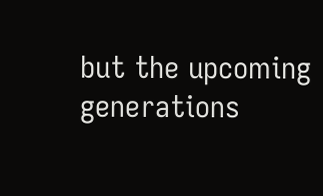but the upcoming generations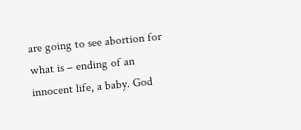are going to see abortion for what is – ending of an innocent life, a baby. God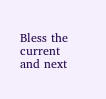Bless the current and next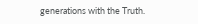generations with the Truth.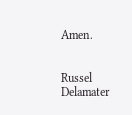Amen.


Russel Delamater